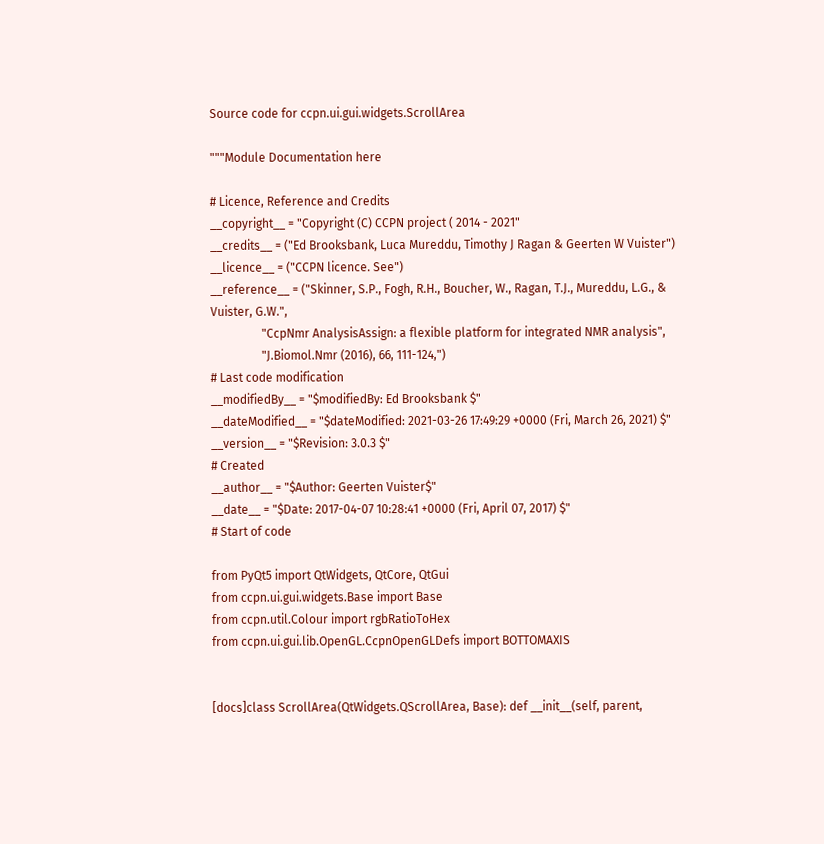Source code for ccpn.ui.gui.widgets.ScrollArea

"""Module Documentation here

# Licence, Reference and Credits
__copyright__ = "Copyright (C) CCPN project ( 2014 - 2021"
__credits__ = ("Ed Brooksbank, Luca Mureddu, Timothy J Ragan & Geerten W Vuister")
__licence__ = ("CCPN licence. See")
__reference__ = ("Skinner, S.P., Fogh, R.H., Boucher, W., Ragan, T.J., Mureddu, L.G., & Vuister, G.W.",
                 "CcpNmr AnalysisAssign: a flexible platform for integrated NMR analysis",
                 "J.Biomol.Nmr (2016), 66, 111-124,")
# Last code modification
__modifiedBy__ = "$modifiedBy: Ed Brooksbank $"
__dateModified__ = "$dateModified: 2021-03-26 17:49:29 +0000 (Fri, March 26, 2021) $"
__version__ = "$Revision: 3.0.3 $"
# Created
__author__ = "$Author: Geerten Vuister$"
__date__ = "$Date: 2017-04-07 10:28:41 +0000 (Fri, April 07, 2017) $"
# Start of code

from PyQt5 import QtWidgets, QtCore, QtGui
from ccpn.ui.gui.widgets.Base import Base
from ccpn.util.Colour import rgbRatioToHex
from ccpn.ui.gui.lib.OpenGL.CcpnOpenGLDefs import BOTTOMAXIS


[docs]class ScrollArea(QtWidgets.QScrollArea, Base): def __init__(self, parent,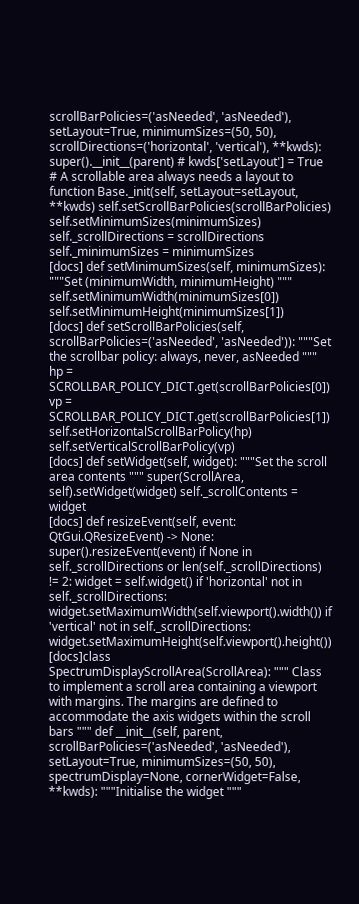scrollBarPolicies=('asNeeded', 'asNeeded'), setLayout=True, minimumSizes=(50, 50), scrollDirections=('horizontal', 'vertical'), **kwds): super().__init__(parent) # kwds['setLayout'] = True # A scrollable area always needs a layout to function Base._init(self, setLayout=setLayout, **kwds) self.setScrollBarPolicies(scrollBarPolicies) self.setMinimumSizes(minimumSizes) self._scrollDirections = scrollDirections self._minimumSizes = minimumSizes
[docs] def setMinimumSizes(self, minimumSizes): """Set (minimumWidth, minimumHeight) """ self.setMinimumWidth(minimumSizes[0]) self.setMinimumHeight(minimumSizes[1])
[docs] def setScrollBarPolicies(self, scrollBarPolicies=('asNeeded', 'asNeeded')): """Set the scrollbar policy: always, never, asNeeded """ hp = SCROLLBAR_POLICY_DICT.get(scrollBarPolicies[0]) vp = SCROLLBAR_POLICY_DICT.get(scrollBarPolicies[1]) self.setHorizontalScrollBarPolicy(hp) self.setVerticalScrollBarPolicy(vp)
[docs] def setWidget(self, widget): """Set the scroll area contents """ super(ScrollArea, self).setWidget(widget) self._scrollContents = widget
[docs] def resizeEvent(self, event: QtGui.QResizeEvent) -> None: super().resizeEvent(event) if None in self._scrollDirections or len(self._scrollDirections) != 2: widget = self.widget() if 'horizontal' not in self._scrollDirections: widget.setMaximumWidth(self.viewport().width()) if 'vertical' not in self._scrollDirections: widget.setMaximumHeight(self.viewport().height())
[docs]class SpectrumDisplayScrollArea(ScrollArea): """ Class to implement a scroll area containing a viewport with margins. The margins are defined to accommodate the axis widgets within the scroll bars """ def __init__(self, parent, scrollBarPolicies=('asNeeded', 'asNeeded'), setLayout=True, minimumSizes=(50, 50), spectrumDisplay=None, cornerWidget=False, **kwds): """Initialise the widget """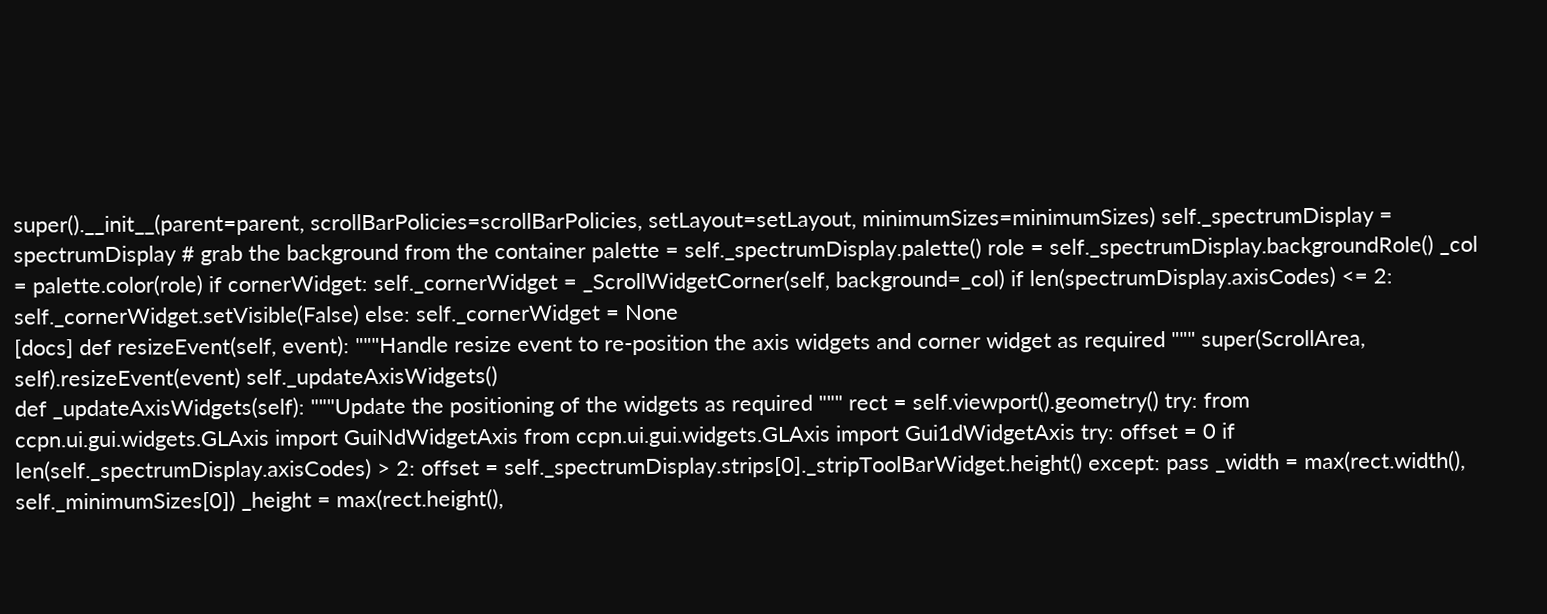super().__init__(parent=parent, scrollBarPolicies=scrollBarPolicies, setLayout=setLayout, minimumSizes=minimumSizes) self._spectrumDisplay = spectrumDisplay # grab the background from the container palette = self._spectrumDisplay.palette() role = self._spectrumDisplay.backgroundRole() _col = palette.color(role) if cornerWidget: self._cornerWidget = _ScrollWidgetCorner(self, background=_col) if len(spectrumDisplay.axisCodes) <= 2: self._cornerWidget.setVisible(False) else: self._cornerWidget = None
[docs] def resizeEvent(self, event): """Handle resize event to re-position the axis widgets and corner widget as required """ super(ScrollArea, self).resizeEvent(event) self._updateAxisWidgets()
def _updateAxisWidgets(self): """Update the positioning of the widgets as required """ rect = self.viewport().geometry() try: from ccpn.ui.gui.widgets.GLAxis import GuiNdWidgetAxis from ccpn.ui.gui.widgets.GLAxis import Gui1dWidgetAxis try: offset = 0 if len(self._spectrumDisplay.axisCodes) > 2: offset = self._spectrumDisplay.strips[0]._stripToolBarWidget.height() except: pass _width = max(rect.width(), self._minimumSizes[0]) _height = max(rect.height(),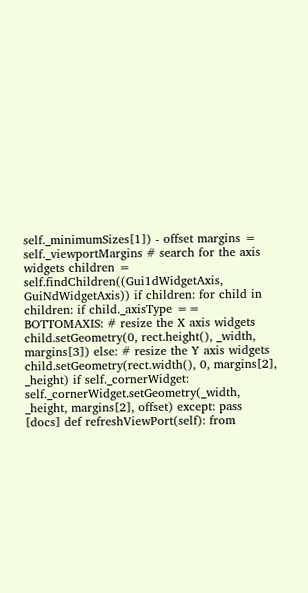self._minimumSizes[1]) - offset margins = self._viewportMargins # search for the axis widgets children = self.findChildren((Gui1dWidgetAxis, GuiNdWidgetAxis)) if children: for child in children: if child._axisType == BOTTOMAXIS: # resize the X axis widgets child.setGeometry(0, rect.height(), _width, margins[3]) else: # resize the Y axis widgets child.setGeometry(rect.width(), 0, margins[2], _height) if self._cornerWidget: self._cornerWidget.setGeometry(_width, _height, margins[2], offset) except: pass
[docs] def refreshViewPort(self): from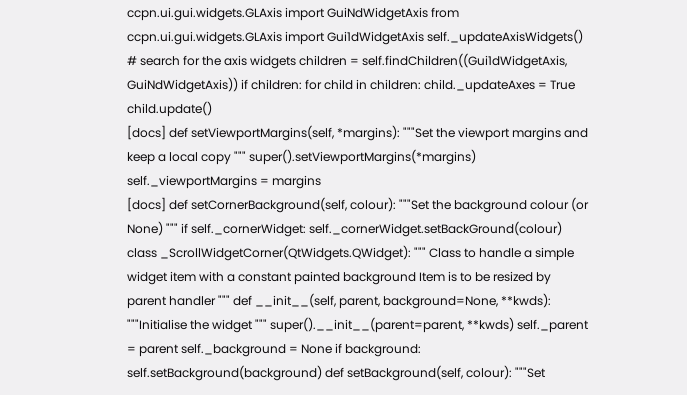ccpn.ui.gui.widgets.GLAxis import GuiNdWidgetAxis from ccpn.ui.gui.widgets.GLAxis import Gui1dWidgetAxis self._updateAxisWidgets() # search for the axis widgets children = self.findChildren((Gui1dWidgetAxis, GuiNdWidgetAxis)) if children: for child in children: child._updateAxes = True child.update()
[docs] def setViewportMargins(self, *margins): """Set the viewport margins and keep a local copy """ super().setViewportMargins(*margins) self._viewportMargins = margins
[docs] def setCornerBackground(self, colour): """Set the background colour (or None) """ if self._cornerWidget: self._cornerWidget.setBackGround(colour)
class _ScrollWidgetCorner(QtWidgets.QWidget): """ Class to handle a simple widget item with a constant painted background Item is to be resized by parent handler """ def __init__(self, parent, background=None, **kwds): """Initialise the widget """ super().__init__(parent=parent, **kwds) self._parent = parent self._background = None if background: self.setBackground(background) def setBackground(self, colour): """Set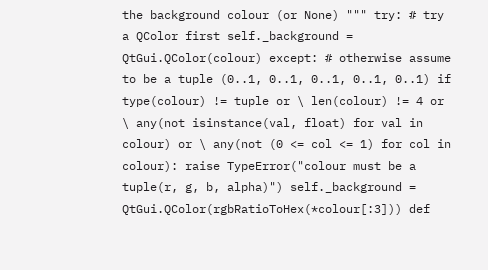the background colour (or None) """ try: # try a QColor first self._background = QtGui.QColor(colour) except: # otherwise assume to be a tuple (0..1, 0..1, 0..1, 0..1, 0..1) if type(colour) != tuple or \ len(colour) != 4 or \ any(not isinstance(val, float) for val in colour) or \ any(not (0 <= col <= 1) for col in colour): raise TypeError("colour must be a tuple(r, g, b, alpha)") self._background = QtGui.QColor(rgbRatioToHex(*colour[:3])) def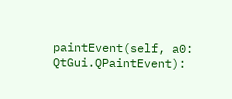paintEvent(self, a0: QtGui.QPaintEvent):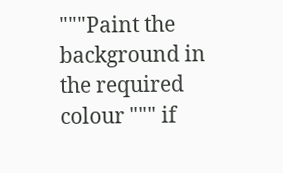"""Paint the background in the required colour """ if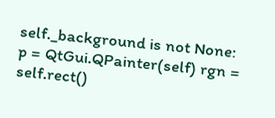self._background is not None: p = QtGui.QPainter(self) rgn = self.rect()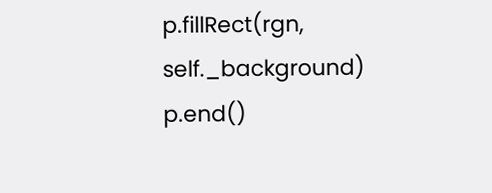p.fillRect(rgn, self._background) p.end()